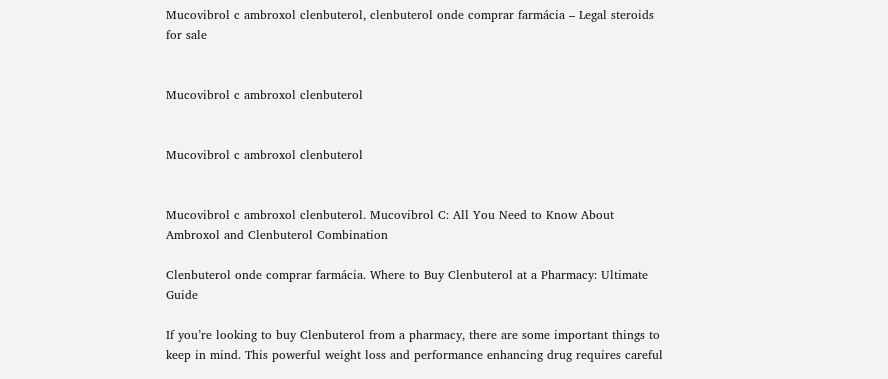Mucovibrol c ambroxol clenbuterol, clenbuterol onde comprar farmácia – Legal steroids for sale


Mucovibrol c ambroxol clenbuterol


Mucovibrol c ambroxol clenbuterol


Mucovibrol c ambroxol clenbuterol. Mucovibrol C: All You Need to Know About Ambroxol and Clenbuterol Combination

Clenbuterol onde comprar farmácia. Where to Buy Clenbuterol at a Pharmacy: Ultimate Guide

If you’re looking to buy Clenbuterol from a pharmacy, there are some important things to keep in mind. This powerful weight loss and performance enhancing drug requires careful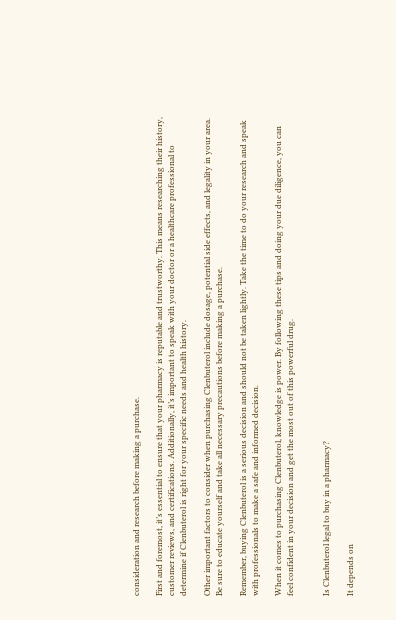consideration and research before making a purchase.

First and foremost, it’s essential to ensure that your pharmacy is reputable and trustworthy. This means researching their history, customer reviews, and certifications. Additionally, it’s important to speak with your doctor or a healthcare professional to determine if Clenbuterol is right for your specific needs and health history.

Other important factors to consider when purchasing Clenbuterol include dosage, potential side effects, and legality in your area. Be sure to educate yourself and take all necessary precautions before making a purchase.

Remember, buying Clenbuterol is a serious decision and should not be taken lightly. Take the time to do your research and speak with professionals to make a safe and informed decision.

When it comes to purchasing Clenbuterol, knowledge is power. By following these tips and doing your due diligence, you can feel confident in your decision and get the most out of this powerful drug.


Is Clenbuterol legal to buy in a pharmacy?

It depends on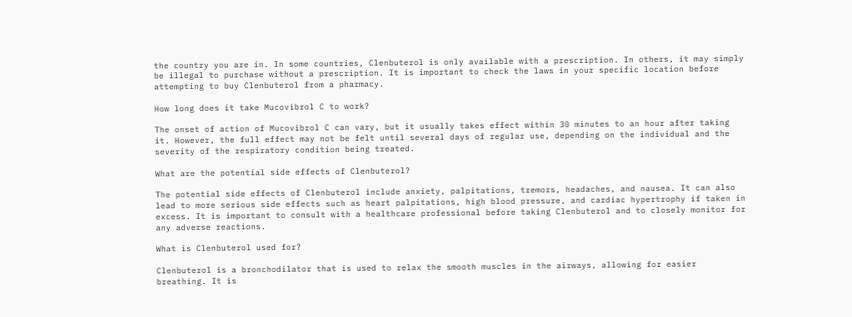the country you are in. In some countries, Clenbuterol is only available with a prescription. In others, it may simply be illegal to purchase without a prescription. It is important to check the laws in your specific location before attempting to buy Clenbuterol from a pharmacy.

How long does it take Mucovibrol C to work?

The onset of action of Mucovibrol C can vary, but it usually takes effect within 30 minutes to an hour after taking it. However, the full effect may not be felt until several days of regular use, depending on the individual and the severity of the respiratory condition being treated.

What are the potential side effects of Clenbuterol?

The potential side effects of Clenbuterol include anxiety, palpitations, tremors, headaches, and nausea. It can also lead to more serious side effects such as heart palpitations, high blood pressure, and cardiac hypertrophy if taken in excess. It is important to consult with a healthcare professional before taking Clenbuterol and to closely monitor for any adverse reactions.

What is Clenbuterol used for?

Clenbuterol is a bronchodilator that is used to relax the smooth muscles in the airways, allowing for easier breathing. It is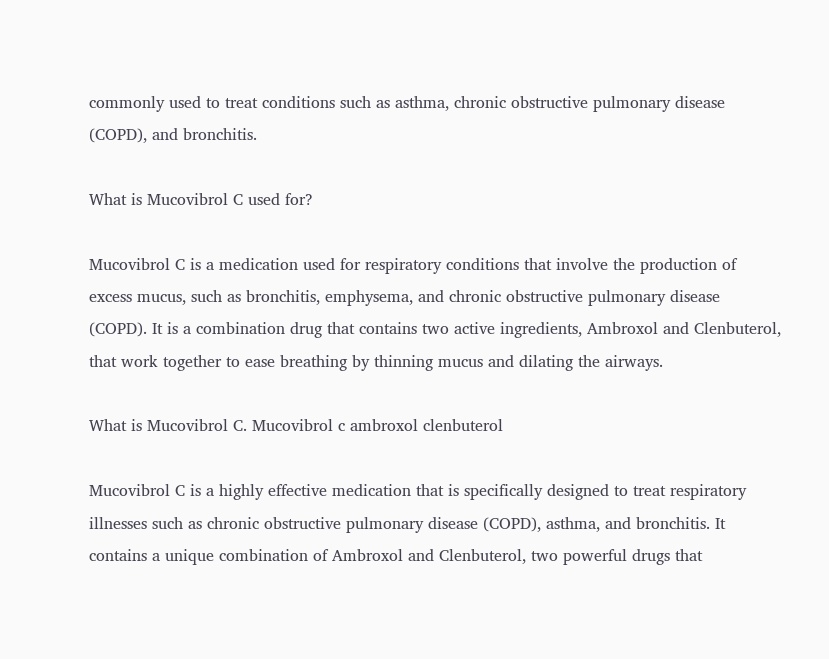commonly used to treat conditions such as asthma, chronic obstructive pulmonary disease (COPD), and bronchitis.

What is Mucovibrol C used for?

Mucovibrol C is a medication used for respiratory conditions that involve the production of excess mucus, such as bronchitis, emphysema, and chronic obstructive pulmonary disease (COPD). It is a combination drug that contains two active ingredients, Ambroxol and Clenbuterol, that work together to ease breathing by thinning mucus and dilating the airways.

What is Mucovibrol C. Mucovibrol c ambroxol clenbuterol

Mucovibrol C is a highly effective medication that is specifically designed to treat respiratory illnesses such as chronic obstructive pulmonary disease (COPD), asthma, and bronchitis. It contains a unique combination of Ambroxol and Clenbuterol, two powerful drugs that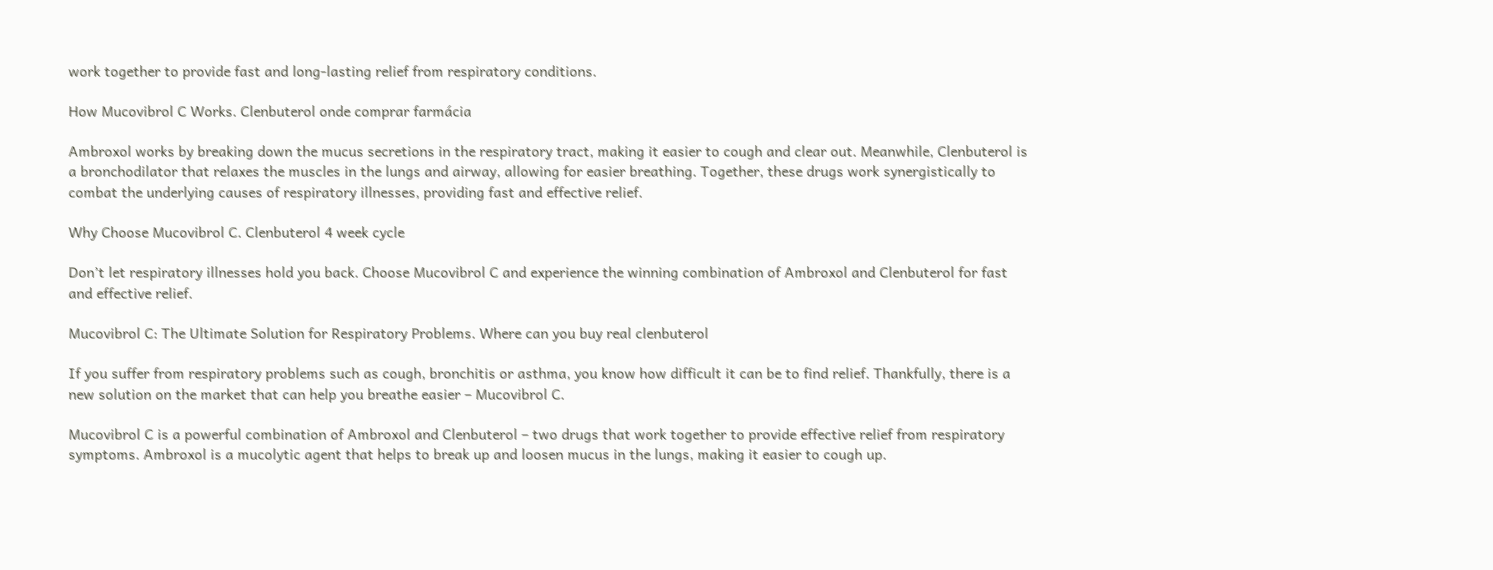work together to provide fast and long-lasting relief from respiratory conditions.

How Mucovibrol C Works. Clenbuterol onde comprar farmácia

Ambroxol works by breaking down the mucus secretions in the respiratory tract, making it easier to cough and clear out. Meanwhile, Clenbuterol is a bronchodilator that relaxes the muscles in the lungs and airway, allowing for easier breathing. Together, these drugs work synergistically to combat the underlying causes of respiratory illnesses, providing fast and effective relief.

Why Choose Mucovibrol C. Clenbuterol 4 week cycle

Don’t let respiratory illnesses hold you back. Choose Mucovibrol C and experience the winning combination of Ambroxol and Clenbuterol for fast and effective relief.

Mucovibrol C: The Ultimate Solution for Respiratory Problems. Where can you buy real clenbuterol

If you suffer from respiratory problems such as cough, bronchitis or asthma, you know how difficult it can be to find relief. Thankfully, there is a new solution on the market that can help you breathe easier – Mucovibrol C.

Mucovibrol C is a powerful combination of Ambroxol and Clenbuterol – two drugs that work together to provide effective relief from respiratory symptoms. Ambroxol is a mucolytic agent that helps to break up and loosen mucus in the lungs, making it easier to cough up.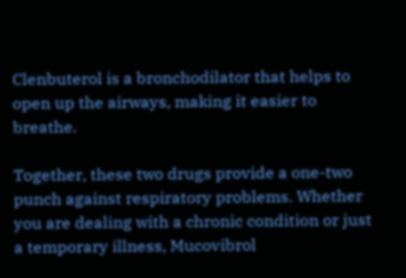Clenbuterol is a bronchodilator that helps to open up the airways, making it easier to breathe.

Together, these two drugs provide a one-two punch against respiratory problems. Whether you are dealing with a chronic condition or just a temporary illness, Mucovibrol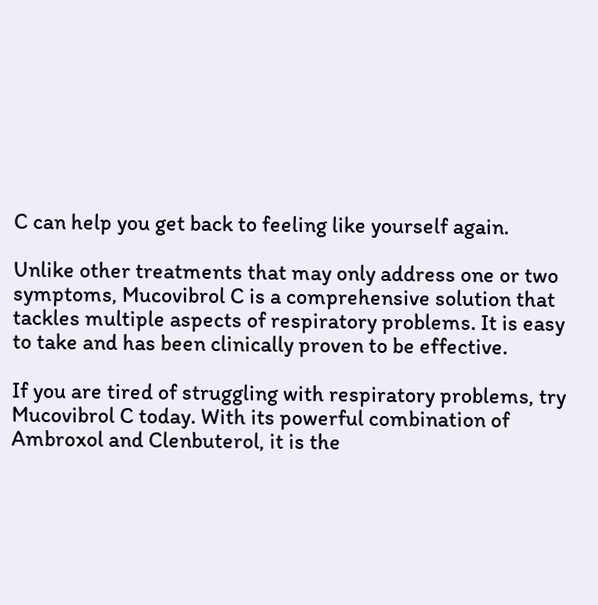C can help you get back to feeling like yourself again.

Unlike other treatments that may only address one or two symptoms, Mucovibrol C is a comprehensive solution that tackles multiple aspects of respiratory problems. It is easy to take and has been clinically proven to be effective.

If you are tired of struggling with respiratory problems, try Mucovibrol C today. With its powerful combination of Ambroxol and Clenbuterol, it is the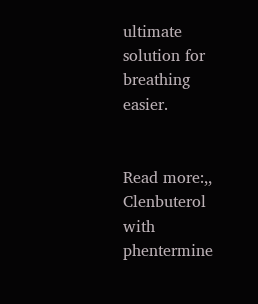ultimate solution for breathing easier.


Read more:,, Clenbuterol with phentermine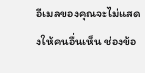อีเมลของคุณจะไม่แสดงให้คนอื่นเห็น ช่องข้อ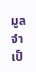มูลจำเป็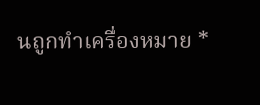นถูกทำเครื่องหมาย *